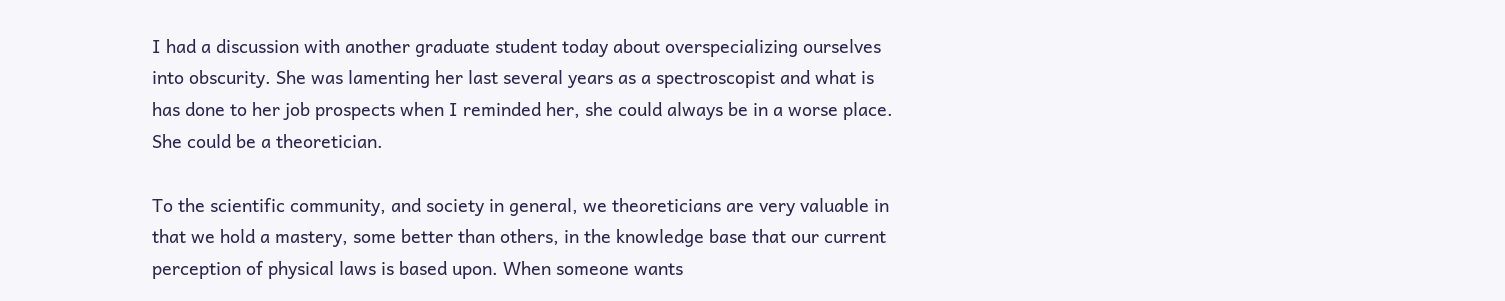I had a discussion with another graduate student today about overspecializing ourselves into obscurity. She was lamenting her last several years as a spectroscopist and what is has done to her job prospects when I reminded her, she could always be in a worse place. She could be a theoretician.

To the scientific community, and society in general, we theoreticians are very valuable in that we hold a mastery, some better than others, in the knowledge base that our current perception of physical laws is based upon. When someone wants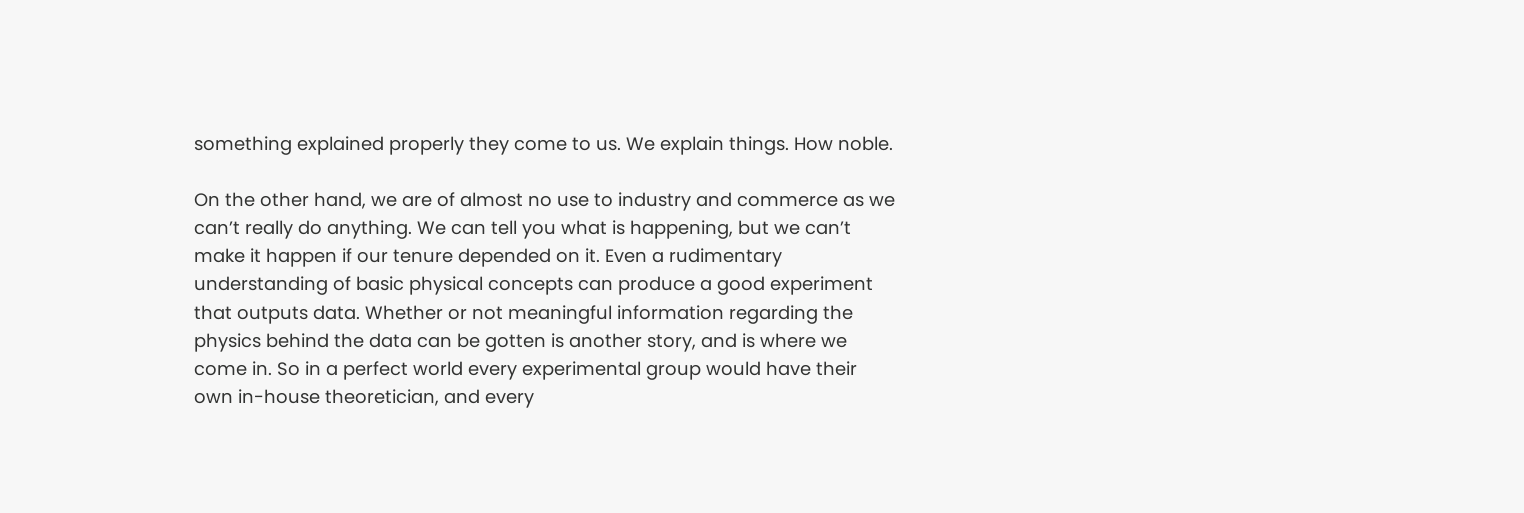something explained properly they come to us. We explain things. How noble.

On the other hand, we are of almost no use to industry and commerce as we can’t really do anything. We can tell you what is happening, but we can’t make it happen if our tenure depended on it. Even a rudimentary understanding of basic physical concepts can produce a good experiment that outputs data. Whether or not meaningful information regarding the physics behind the data can be gotten is another story, and is where we come in. So in a perfect world every experimental group would have their own in-house theoretician, and every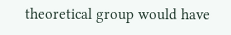theoretical group would have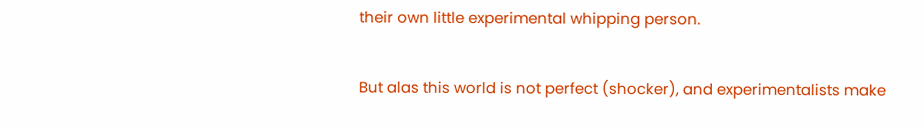their own little experimental whipping person.

But alas this world is not perfect (shocker), and experimentalists make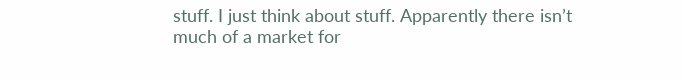stuff. I just think about stuff. Apparently there isn’t much of a market for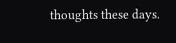thoughts these days.